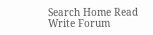Search Home Read Write Forum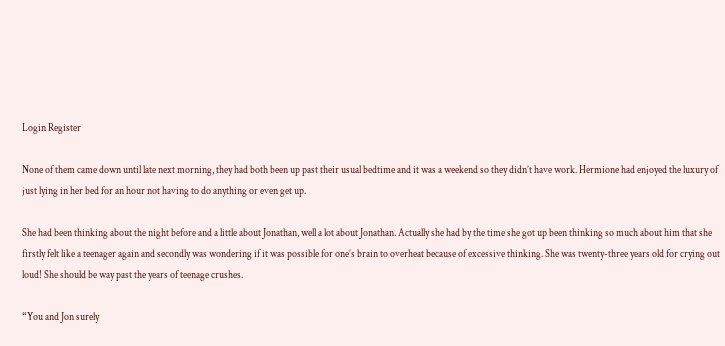Login Register

None of them came down until late next morning, they had both been up past their usual bedtime and it was a weekend so they didn’t have work. Hermione had enjoyed the luxury of just lying in her bed for an hour not having to do anything or even get up.

She had been thinking about the night before and a little about Jonathan, well a lot about Jonathan. Actually she had by the time she got up been thinking so much about him that she firstly felt like a teenager again and secondly was wondering if it was possible for one’s brain to overheat because of excessive thinking. She was twenty-three years old for crying out loud! She should be way past the years of teenage crushes.

“You and Jon surely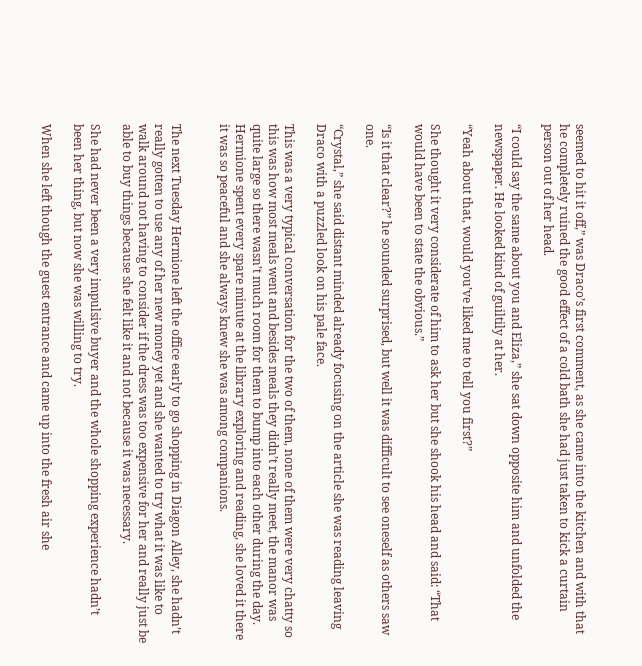seemed to hit it off,” was Draco’s first comment, as she came into the kitchen and with that he completely ruined the good effect of a cold bath she had just taken to kick a curtain person out of her head.

“I could say the same about you and Eliza,” she sat down opposite him and unfolded the newspaper. He looked kind of guiltily at her.

“Yeah about that, would you’ve liked me to tell you first?”

She thought it very considerate of him to ask her but she shook his head and said: “That would have been to state the obvious.”

“Is it that clear?” he sounded surprised, but well it was difficult to see oneself as others saw one.

“Crystal,” she said distant minded already focusing on the article she was reading leaving Draco with a puzzled look on his pale face.

This was a very typical conversation for the two of them, none of them were very chatty so this was how most meals went and besides meals they didn’t really meet, the manor was quite large so there wasn’t much room for them to bump into each other during the day. Hermione spent every spare minute at the library exploring and reading, she loved it there it was so peaceful and she always knew she was among companions.


The next Tuesday Hermione left the office early to go shopping in Diagon Alley, she hadn’t really gotten to use any of her new money yet and she wanted to try what it was like to walk around not having to consider if the dress was too expensive for her and really just be able to buy things because she felt like it and not because it was necessary.

She had never been a very impulsive buyer and the whole shopping experience hadn’t been her thing, but now she was willing to try.

When she left though the guest entrance and came up into the fresh air she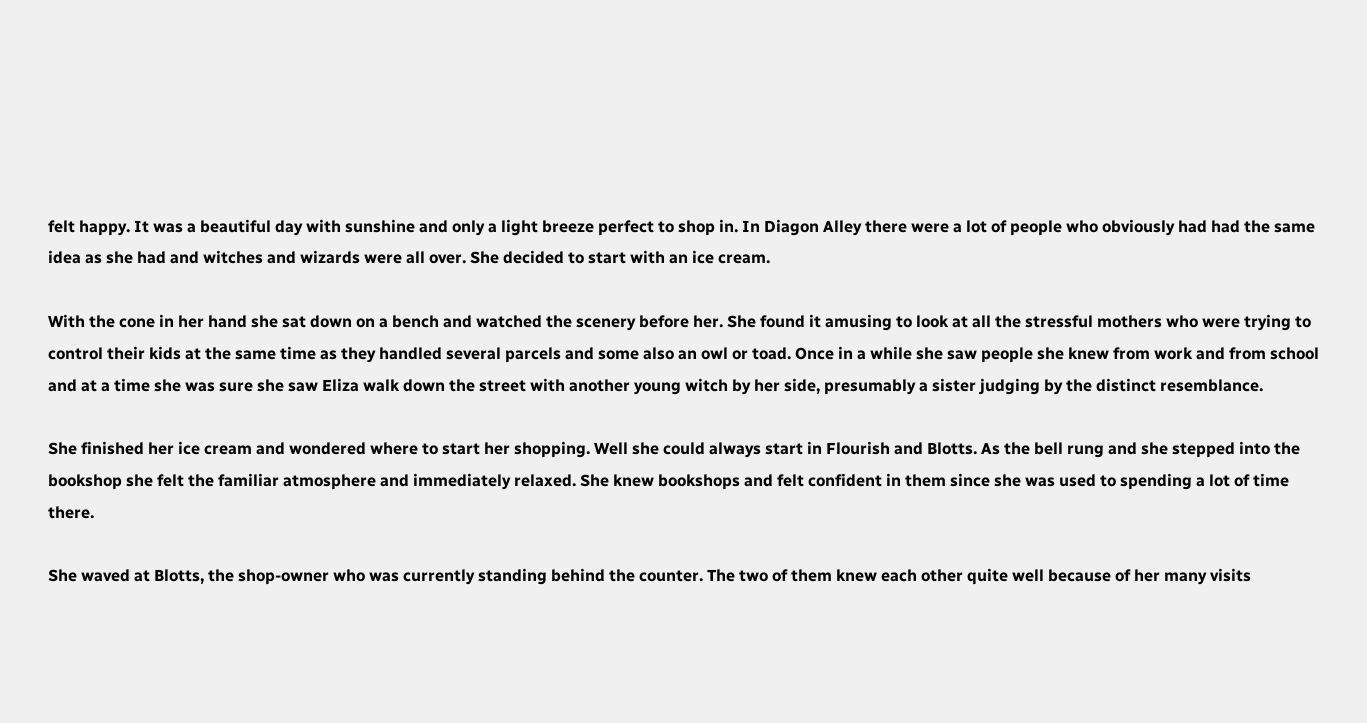felt happy. It was a beautiful day with sunshine and only a light breeze perfect to shop in. In Diagon Alley there were a lot of people who obviously had had the same idea as she had and witches and wizards were all over. She decided to start with an ice cream.

With the cone in her hand she sat down on a bench and watched the scenery before her. She found it amusing to look at all the stressful mothers who were trying to control their kids at the same time as they handled several parcels and some also an owl or toad. Once in a while she saw people she knew from work and from school and at a time she was sure she saw Eliza walk down the street with another young witch by her side, presumably a sister judging by the distinct resemblance.

She finished her ice cream and wondered where to start her shopping. Well she could always start in Flourish and Blotts. As the bell rung and she stepped into the bookshop she felt the familiar atmosphere and immediately relaxed. She knew bookshops and felt confident in them since she was used to spending a lot of time there.

She waved at Blotts, the shop-owner who was currently standing behind the counter. The two of them knew each other quite well because of her many visits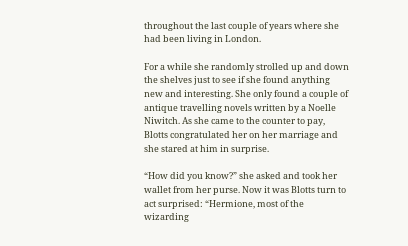throughout the last couple of years where she had been living in London.

For a while she randomly strolled up and down the shelves just to see if she found anything new and interesting. She only found a couple of antique travelling novels written by a Noelle Niwitch. As she came to the counter to pay, Blotts congratulated her on her marriage and she stared at him in surprise.

“How did you know?” she asked and took her wallet from her purse. Now it was Blotts turn to act surprised: “Hermione, most of the wizarding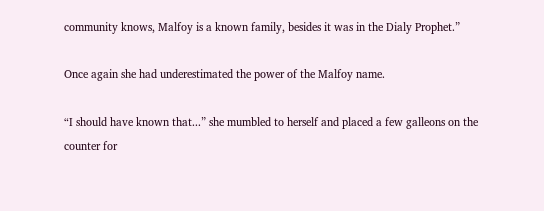community knows, Malfoy is a known family, besides it was in the Dialy Prophet.”

Once again she had underestimated the power of the Malfoy name.

“I should have known that...” she mumbled to herself and placed a few galleons on the counter for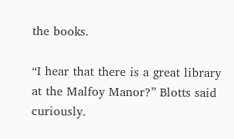the books.

“I hear that there is a great library at the Malfoy Manor?” Blotts said curiously.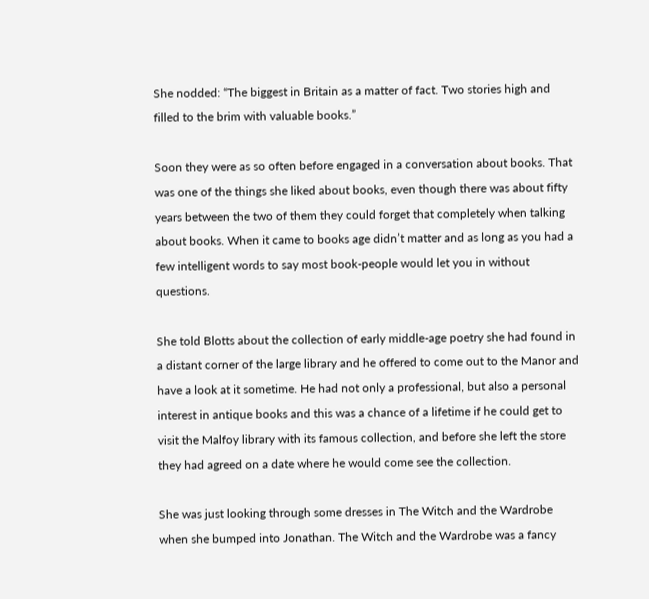She nodded: “The biggest in Britain as a matter of fact. Two stories high and filled to the brim with valuable books.”

Soon they were as so often before engaged in a conversation about books. That was one of the things she liked about books, even though there was about fifty years between the two of them they could forget that completely when talking about books. When it came to books age didn’t matter and as long as you had a few intelligent words to say most book-people would let you in without questions.

She told Blotts about the collection of early middle-age poetry she had found in a distant corner of the large library and he offered to come out to the Manor and have a look at it sometime. He had not only a professional, but also a personal interest in antique books and this was a chance of a lifetime if he could get to visit the Malfoy library with its famous collection, and before she left the store they had agreed on a date where he would come see the collection.

She was just looking through some dresses in The Witch and the Wardrobe when she bumped into Jonathan. The Witch and the Wardrobe was a fancy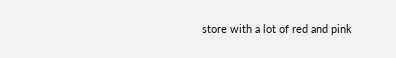store with a lot of red and pink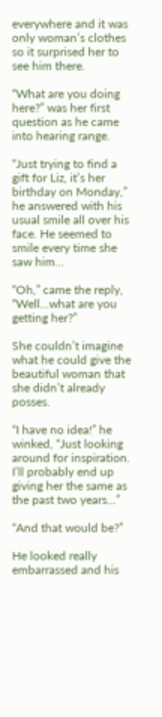everywhere and it was only woman’s clothes so it surprised her to see him there.

“What are you doing here?” was her first question as he came into hearing range.

“Just trying to find a gift for Liz, it’s her birthday on Monday,” he answered with his usual smile all over his face. He seemed to smile every time she saw him...

“Oh,” came the reply, “Well...what are you getting her?”

She couldn’t imagine what he could give the beautiful woman that she didn’t already posses.

“I have no idea!” he winked, “Just looking around for inspiration. I’ll probably end up giving her the same as the past two years...”

“And that would be?”

He looked really embarrassed and his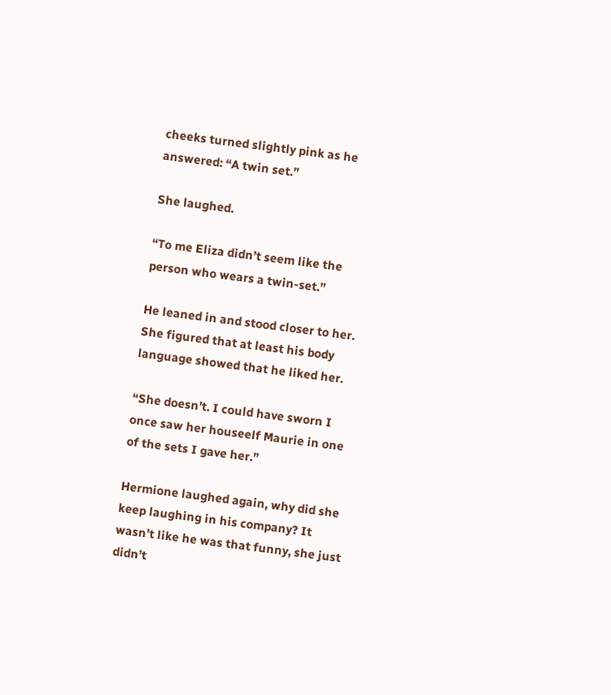cheeks turned slightly pink as he answered: “A twin set.”

She laughed.

“To me Eliza didn’t seem like the person who wears a twin-set.”

He leaned in and stood closer to her. She figured that at least his body language showed that he liked her.

“She doesn’t. I could have sworn I once saw her houseelf Maurie in one of the sets I gave her.”

Hermione laughed again, why did she keep laughing in his company? It wasn’t like he was that funny, she just didn’t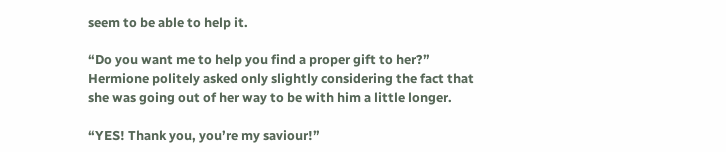seem to be able to help it.

“Do you want me to help you find a proper gift to her?” Hermione politely asked only slightly considering the fact that she was going out of her way to be with him a little longer.

“YES! Thank you, you’re my saviour!”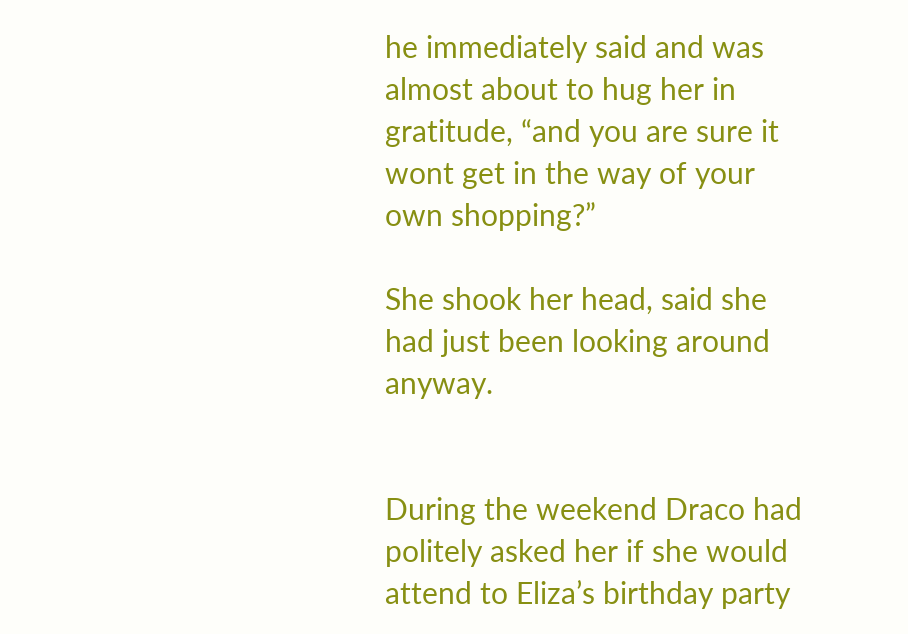he immediately said and was almost about to hug her in gratitude, “and you are sure it wont get in the way of your own shopping?”

She shook her head, said she had just been looking around anyway.


During the weekend Draco had politely asked her if she would attend to Eliza’s birthday party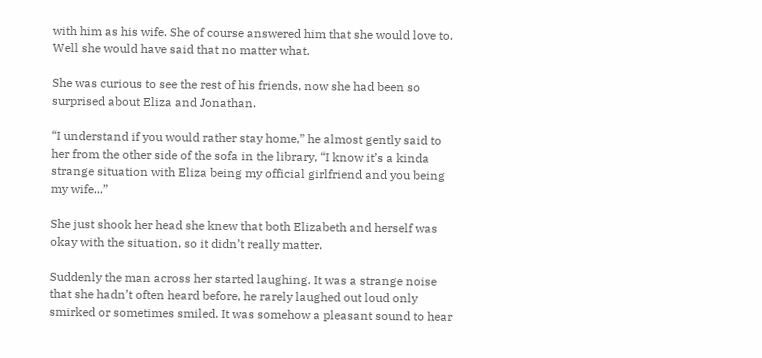with him as his wife. She of course answered him that she would love to. Well she would have said that no matter what.

She was curious to see the rest of his friends, now she had been so surprised about Eliza and Jonathan.

“I understand if you would rather stay home,” he almost gently said to her from the other side of the sofa in the library, “I know it’s a kinda strange situation with Eliza being my official girlfriend and you being my wife...”

She just shook her head she knew that both Elizabeth and herself was okay with the situation, so it didn’t really matter.

Suddenly the man across her started laughing. It was a strange noise that she hadn’t often heard before, he rarely laughed out loud only smirked or sometimes smiled. It was somehow a pleasant sound to hear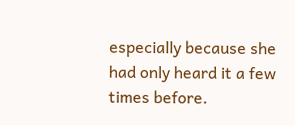especially because she had only heard it a few times before.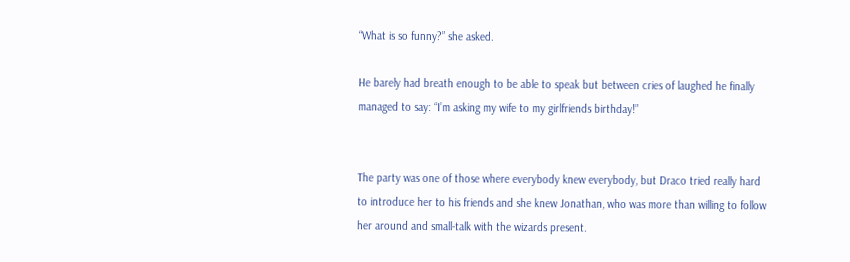“What is so funny?” she asked.

He barely had breath enough to be able to speak but between cries of laughed he finally managed to say: “I’m asking my wife to my girlfriends birthday!”


The party was one of those where everybody knew everybody, but Draco tried really hard to introduce her to his friends and she knew Jonathan, who was more than willing to follow her around and small-talk with the wizards present.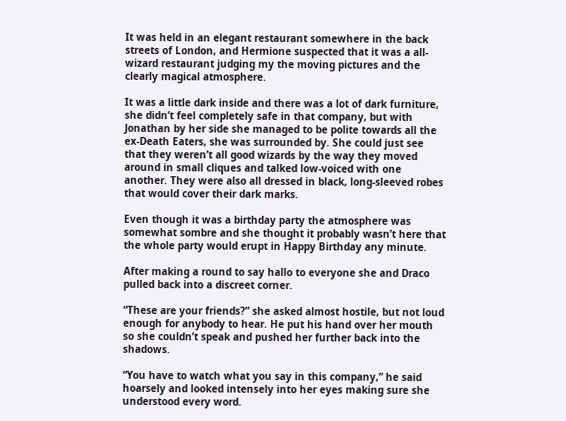It was held in an elegant restaurant somewhere in the back streets of London, and Hermione suspected that it was a all-wizard restaurant judging my the moving pictures and the clearly magical atmosphere.

It was a little dark inside and there was a lot of dark furniture, she didn’t feel completely safe in that company, but with Jonathan by her side she managed to be polite towards all the ex-Death Eaters, she was surrounded by. She could just see that they weren’t all good wizards by the way they moved around in small cliques and talked low-voiced with one another. They were also all dressed in black, long-sleeved robes that would cover their dark marks.

Even though it was a birthday party the atmosphere was somewhat sombre and she thought it probably wasn’t here that the whole party would erupt in Happy Birthday any minute.

After making a round to say hallo to everyone she and Draco pulled back into a discreet corner.

“These are your friends?” she asked almost hostile, but not loud enough for anybody to hear. He put his hand over her mouth so she couldn’t speak and pushed her further back into the shadows.

“You have to watch what you say in this company,” he said hoarsely and looked intensely into her eyes making sure she understood every word.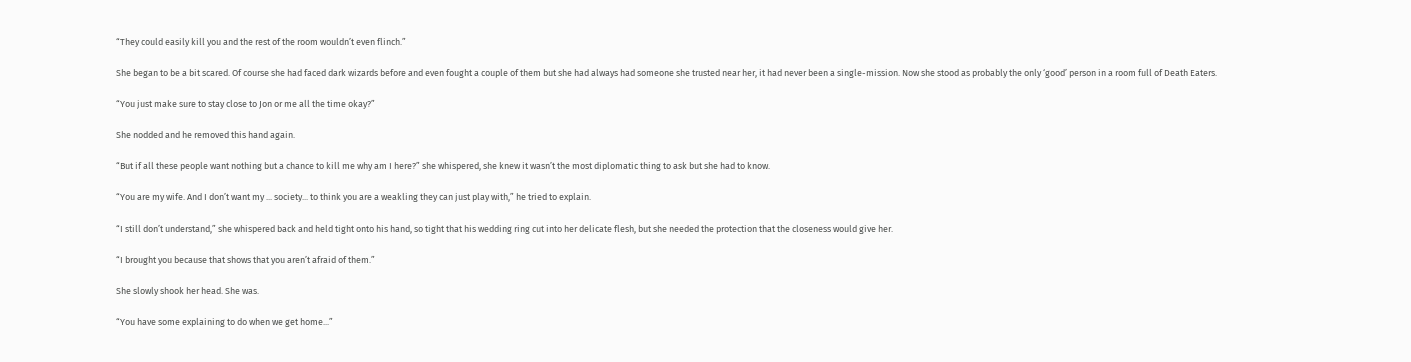“They could easily kill you and the rest of the room wouldn’t even flinch.”

She began to be a bit scared. Of course she had faced dark wizards before and even fought a couple of them but she had always had someone she trusted near her, it had never been a single-mission. Now she stood as probably the only ‘good’ person in a room full of Death Eaters.

“You just make sure to stay close to Jon or me all the time okay?”

She nodded and he removed this hand again.

“But if all these people want nothing but a chance to kill me why am I here?” she whispered, she knew it wasn’t the most diplomatic thing to ask but she had to know.

“You are my wife. And I don’t want my ... society... to think you are a weakling they can just play with,” he tried to explain.

“I still don’t understand,” she whispered back and held tight onto his hand, so tight that his wedding ring cut into her delicate flesh, but she needed the protection that the closeness would give her.

“I brought you because that shows that you aren’t afraid of them.”

She slowly shook her head. She was.

“You have some explaining to do when we get home...”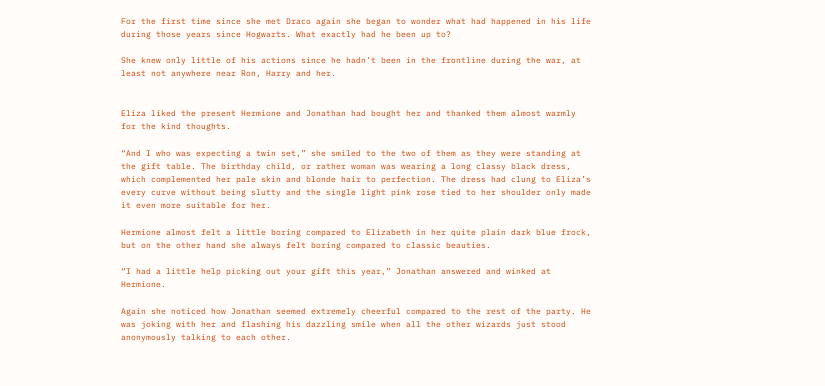For the first time since she met Draco again she began to wonder what had happened in his life during those years since Hogwarts. What exactly had he been up to?

She knew only little of his actions since he hadn’t been in the frontline during the war, at least not anywhere near Ron, Harry and her.


Eliza liked the present Hermione and Jonathan had bought her and thanked them almost warmly for the kind thoughts.

“And I who was expecting a twin set,” she smiled to the two of them as they were standing at the gift table. The birthday child, or rather woman was wearing a long classy black dress, which complemented her pale skin and blonde hair to perfection. The dress had clung to Eliza’s every curve without being slutty and the single light pink rose tied to her shoulder only made it even more suitable for her.

Hermione almost felt a little boring compared to Elizabeth in her quite plain dark blue frock, but on the other hand she always felt boring compared to classic beauties.

“I had a little help picking out your gift this year,” Jonathan answered and winked at Hermione.

Again she noticed how Jonathan seemed extremely cheerful compared to the rest of the party. He was joking with her and flashing his dazzling smile when all the other wizards just stood anonymously talking to each other.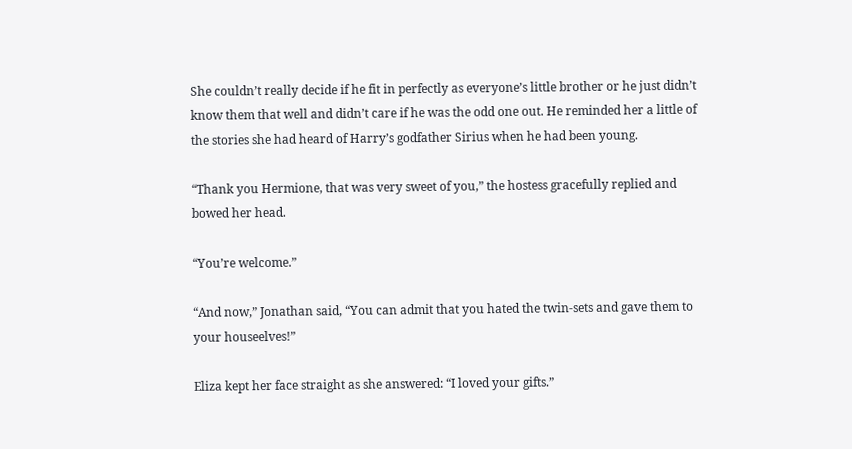She couldn’t really decide if he fit in perfectly as everyone’s little brother or he just didn’t know them that well and didn’t care if he was the odd one out. He reminded her a little of the stories she had heard of Harry’s godfather Sirius when he had been young.

“Thank you Hermione, that was very sweet of you,” the hostess gracefully replied and bowed her head.

“You’re welcome.”

“And now,” Jonathan said, “You can admit that you hated the twin-sets and gave them to your houseelves!”

Eliza kept her face straight as she answered: “I loved your gifts.”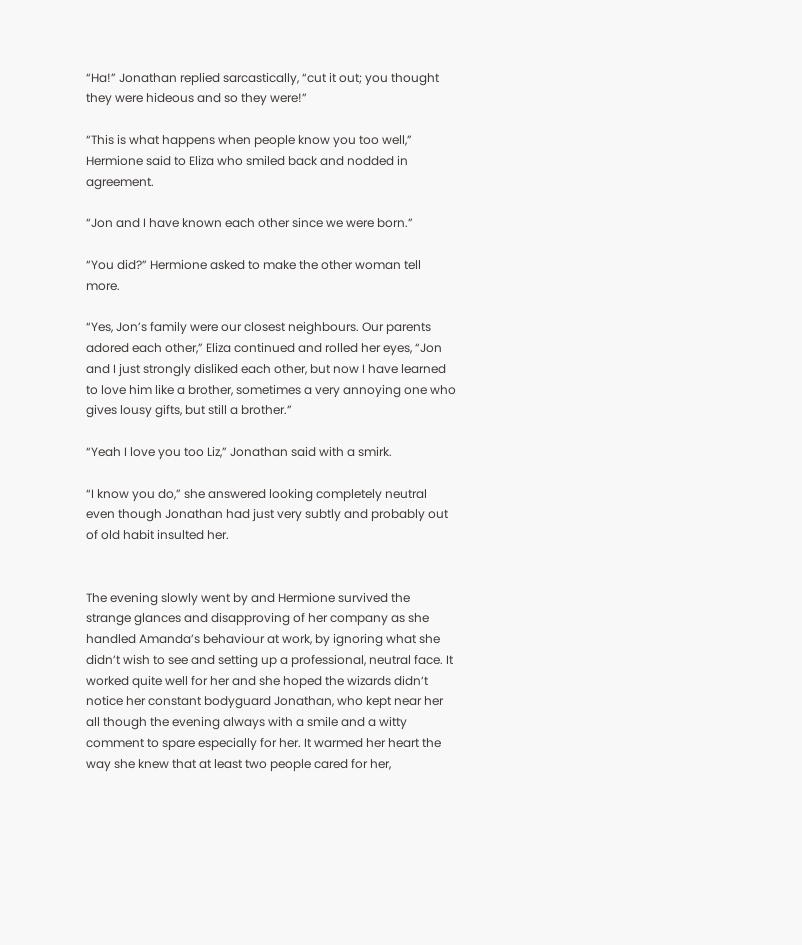“Ha!” Jonathan replied sarcastically, “cut it out; you thought they were hideous and so they were!”

“This is what happens when people know you too well,” Hermione said to Eliza who smiled back and nodded in agreement.

“Jon and I have known each other since we were born.”

“You did?” Hermione asked to make the other woman tell more.

“Yes, Jon’s family were our closest neighbours. Our parents adored each other,” Eliza continued and rolled her eyes, “Jon and I just strongly disliked each other, but now I have learned to love him like a brother, sometimes a very annoying one who gives lousy gifts, but still a brother.”

“Yeah I love you too Liz,” Jonathan said with a smirk.

“I know you do,” she answered looking completely neutral even though Jonathan had just very subtly and probably out of old habit insulted her.


The evening slowly went by and Hermione survived the strange glances and disapproving of her company as she handled Amanda’s behaviour at work, by ignoring what she didn’t wish to see and setting up a professional, neutral face. It worked quite well for her and she hoped the wizards didn’t notice her constant bodyguard Jonathan, who kept near her all though the evening always with a smile and a witty comment to spare especially for her. It warmed her heart the way she knew that at least two people cared for her,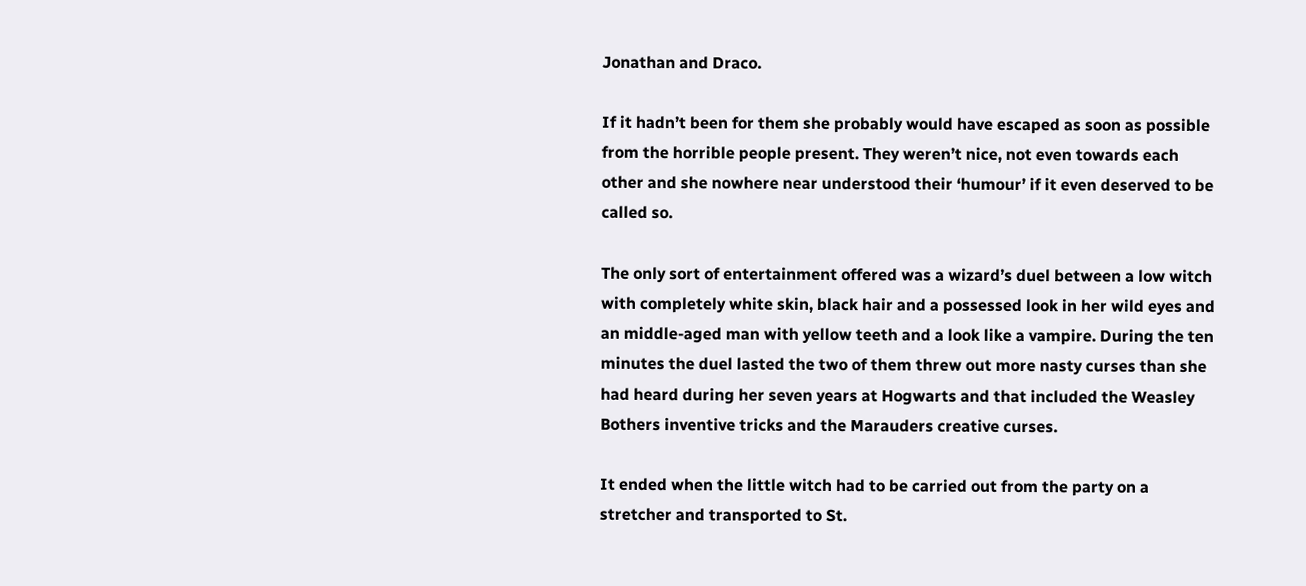Jonathan and Draco.

If it hadn’t been for them she probably would have escaped as soon as possible from the horrible people present. They weren’t nice, not even towards each other and she nowhere near understood their ‘humour’ if it even deserved to be called so.

The only sort of entertainment offered was a wizard’s duel between a low witch with completely white skin, black hair and a possessed look in her wild eyes and an middle-aged man with yellow teeth and a look like a vampire. During the ten minutes the duel lasted the two of them threw out more nasty curses than she had heard during her seven years at Hogwarts and that included the Weasley Bothers inventive tricks and the Marauders creative curses.

It ended when the little witch had to be carried out from the party on a stretcher and transported to St.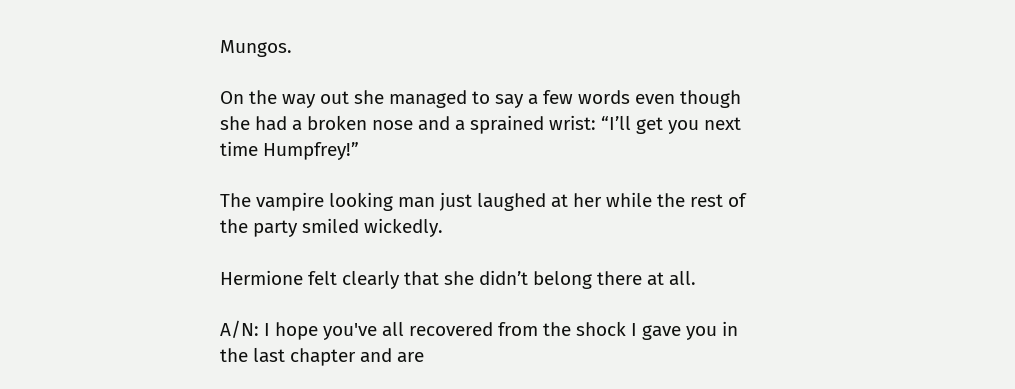Mungos.

On the way out she managed to say a few words even though she had a broken nose and a sprained wrist: “I’ll get you next time Humpfrey!”

The vampire looking man just laughed at her while the rest of the party smiled wickedly.

Hermione felt clearly that she didn’t belong there at all.

A/N: I hope you've all recovered from the shock I gave you in the last chapter and are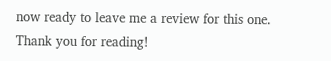now ready to leave me a review for this one.
Thank you for reading!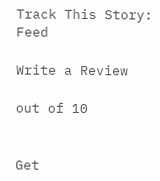Track This Story: Feed

Write a Review

out of 10


Get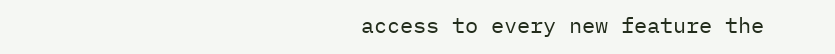access to every new feature the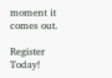moment it comes out.

Register Today!